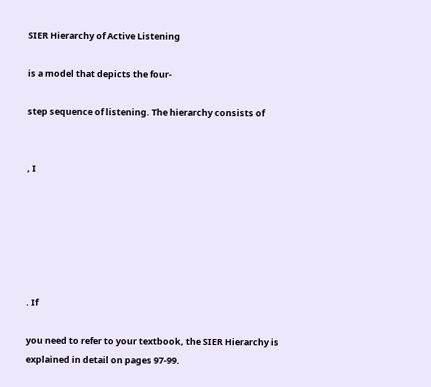SIER Hierarchy of Active Listening

is a model that depicts the four-

step sequence of listening. The hierarchy consists of


, I






. If

you need to refer to your textbook, the SIER Hierarchy is explained in detail on pages 97-99.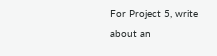For Project 5, write about an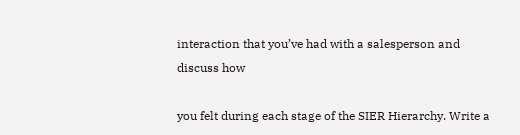interaction that you’ve had with a salesperson and discuss how

you felt during each stage of the SIER Hierarchy. Write a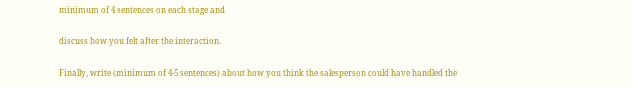minimum of 4 sentences on each stage and

discuss how you felt after the interaction.

Finally, write (minimum of 4-5 sentences) about how you think the salesperson could have handled the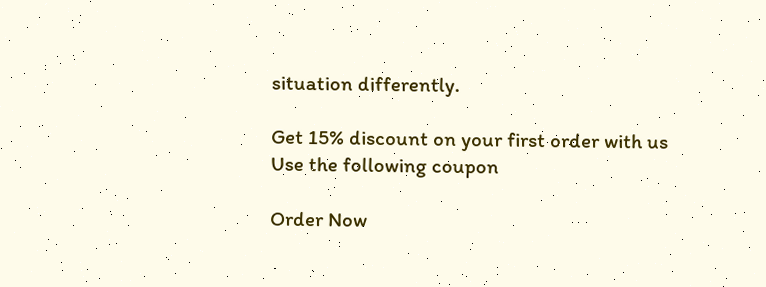situation differently.

Get 15% discount on your first order with us
Use the following coupon

Order Now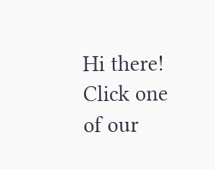Hi there! Click one of our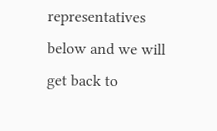representatives below and we will get back to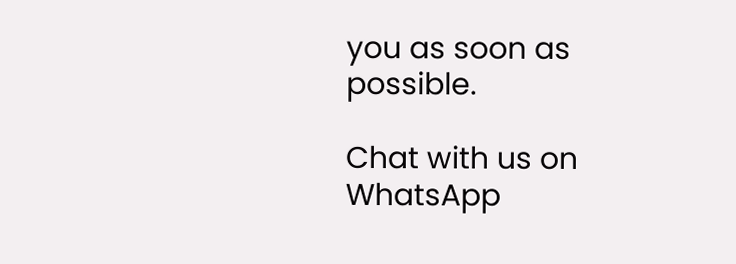you as soon as possible.

Chat with us on WhatsApp